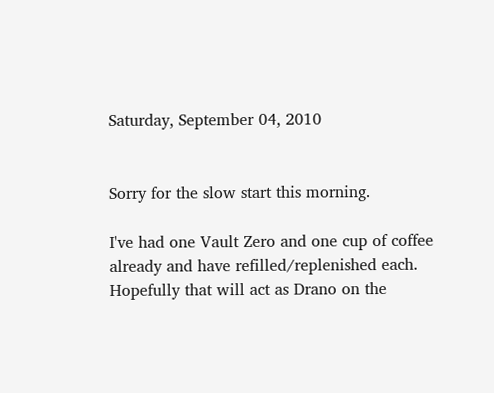Saturday, September 04, 2010


Sorry for the slow start this morning.

I've had one Vault Zero and one cup of coffee already and have refilled/replenished each. Hopefully that will act as Drano on the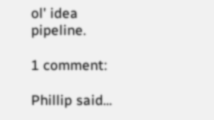ol' idea pipeline.

1 comment:

Phillip said...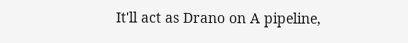It'll act as Drano on A pipeline,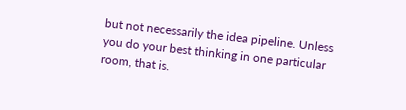but not necessarily the idea pipeline. Unless you do your best thinking in one particular room, that is.